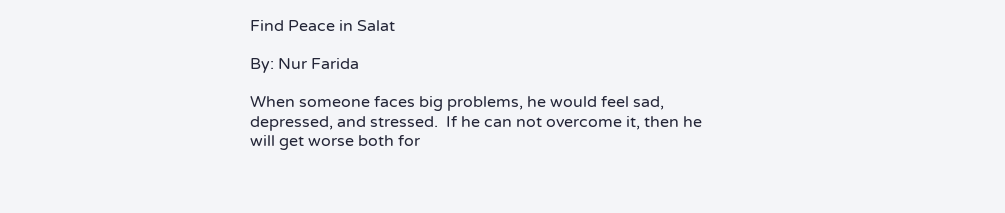Find Peace in Salat

By: Nur Farida

When someone faces big problems, he would feel sad, depressed, and stressed.  If he can not overcome it, then he will get worse both for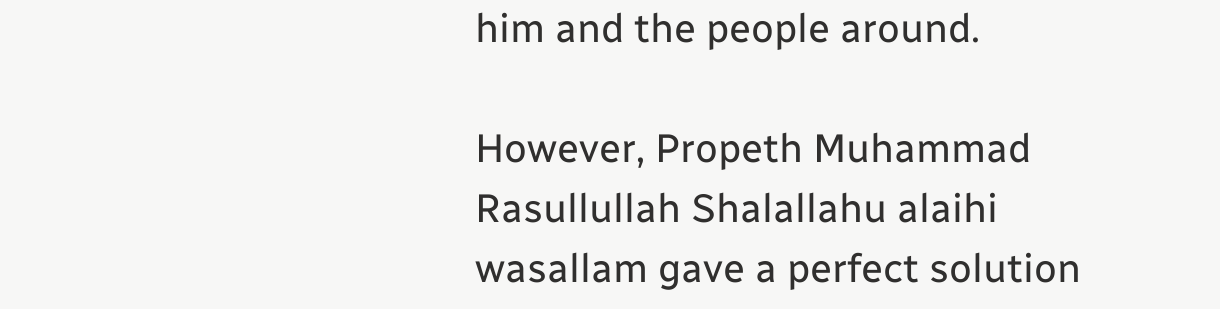him and the people around.

However, Propeth Muhammad Rasullullah Shalallahu alaihi wasallam gave a perfect solution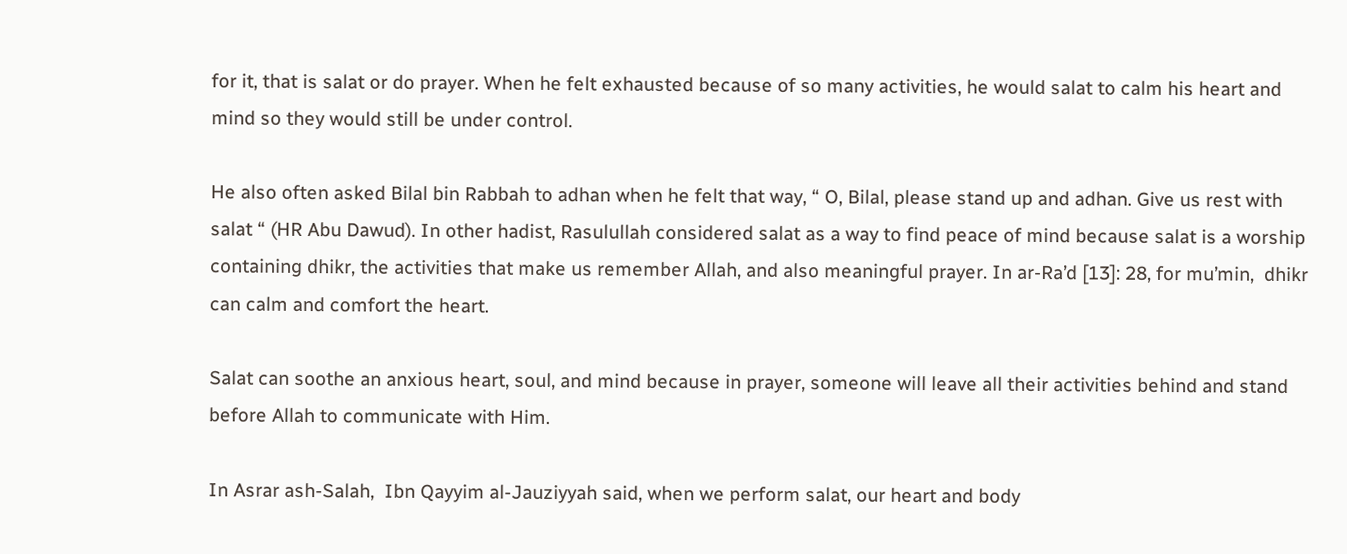for it, that is salat or do prayer. When he felt exhausted because of so many activities, he would salat to calm his heart and mind so they would still be under control.

He also often asked Bilal bin Rabbah to adhan when he felt that way, “ O, Bilal, please stand up and adhan. Give us rest with salat “ (HR Abu Dawud). In other hadist, Rasulullah considered salat as a way to find peace of mind because salat is a worship containing dhikr, the activities that make us remember Allah, and also meaningful prayer. In ar-Ra’d [13]: 28, for mu’min,  dhikr can calm and comfort the heart.

Salat can soothe an anxious heart, soul, and mind because in prayer, someone will leave all their activities behind and stand before Allah to communicate with Him.

In Asrar ash-Salah,  Ibn Qayyim al-Jauziyyah said, when we perform salat, our heart and body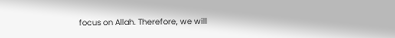focus on Allah. Therefore, we will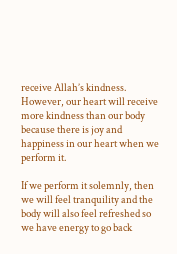receive Allah’s kindness. However, our heart will receive more kindness than our body because there is joy and happiness in our heart when we perform it.

If we perform it solemnly, then we will feel tranquility and the body will also feel refreshed so we have energy to go back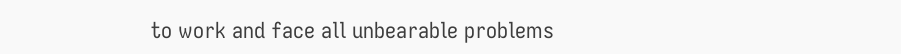to work and face all unbearable problems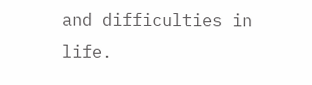and difficulties in life.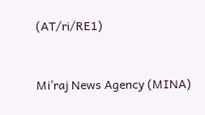(AT/ri/RE1)


Mi’raj News Agency (MINA)